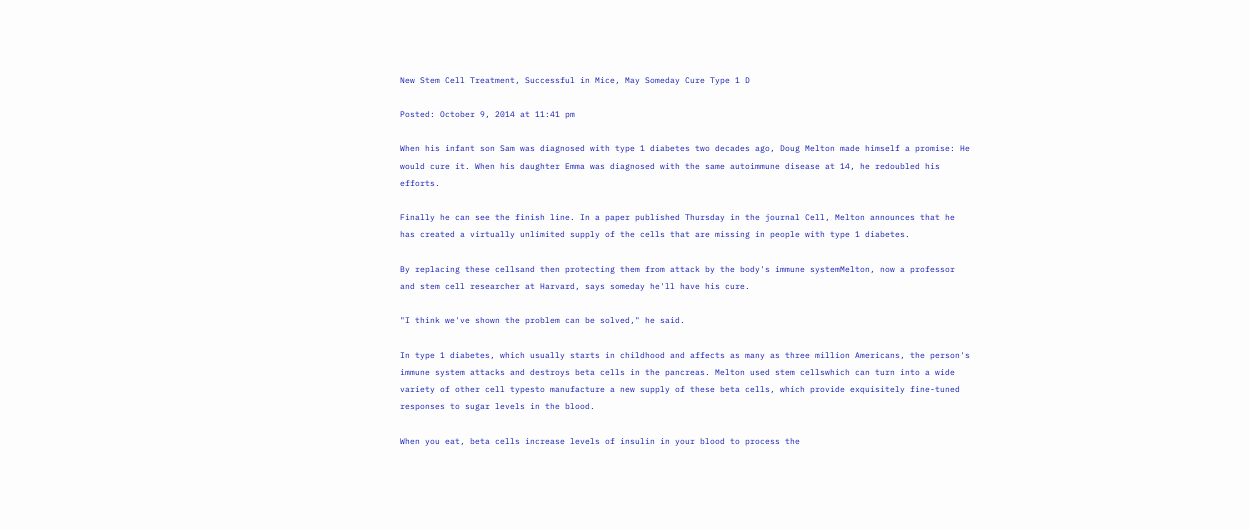New Stem Cell Treatment, Successful in Mice, May Someday Cure Type 1 D

Posted: October 9, 2014 at 11:41 pm

When his infant son Sam was diagnosed with type 1 diabetes two decades ago, Doug Melton made himself a promise: He would cure it. When his daughter Emma was diagnosed with the same autoimmune disease at 14, he redoubled his efforts.

Finally he can see the finish line. In a paper published Thursday in the journal Cell, Melton announces that he has created a virtually unlimited supply of the cells that are missing in people with type 1 diabetes.

By replacing these cellsand then protecting them from attack by the body's immune systemMelton, now a professor and stem cell researcher at Harvard, says someday he'll have his cure.

"I think we've shown the problem can be solved," he said.

In type 1 diabetes, which usually starts in childhood and affects as many as three million Americans, the person's immune system attacks and destroys beta cells in the pancreas. Melton used stem cellswhich can turn into a wide variety of other cell typesto manufacture a new supply of these beta cells, which provide exquisitely fine-tuned responses to sugar levels in the blood.

When you eat, beta cells increase levels of insulin in your blood to process the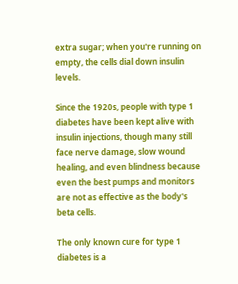extra sugar; when you're running on empty, the cells dial down insulin levels.

Since the 1920s, people with type 1 diabetes have been kept alive with insulin injections, though many still face nerve damage, slow wound healing, and even blindness because even the best pumps and monitors are not as effective as the body's beta cells.

The only known cure for type 1 diabetes is a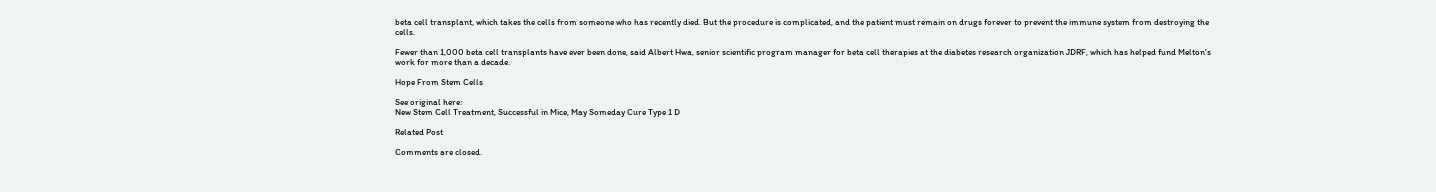beta cell transplant, which takes the cells from someone who has recently died. But the procedure is complicated, and the patient must remain on drugs forever to prevent the immune system from destroying the cells.

Fewer than 1,000 beta cell transplants have ever been done, said Albert Hwa, senior scientific program manager for beta cell therapies at the diabetes research organization JDRF, which has helped fund Melton's work for more than a decade.

Hope From Stem Cells

See original here:
New Stem Cell Treatment, Successful in Mice, May Someday Cure Type 1 D

Related Post

Comments are closed.